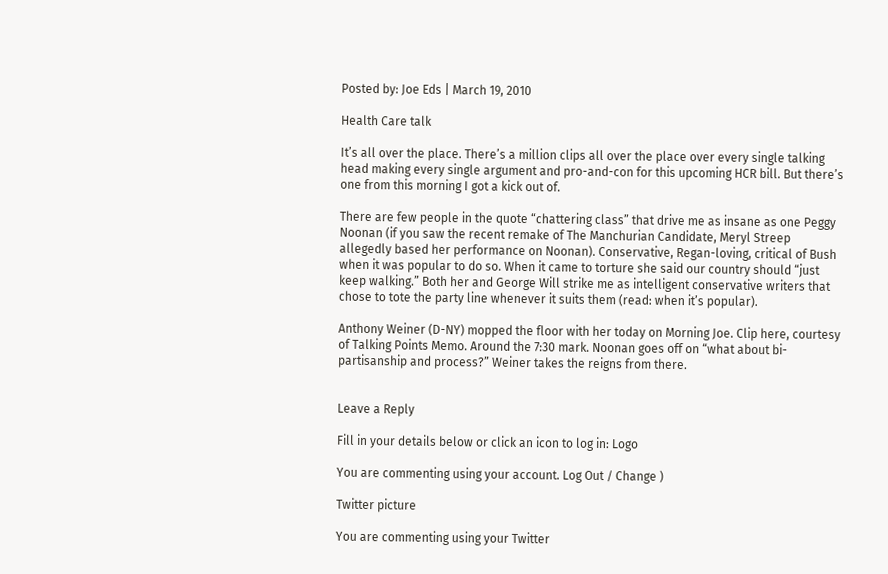Posted by: Joe Eds | March 19, 2010

Health Care talk

It’s all over the place. There’s a million clips all over the place over every single talking head making every single argument and pro-and-con for this upcoming HCR bill. But there’s one from this morning I got a kick out of.

There are few people in the quote “chattering class” that drive me as insane as one Peggy Noonan (if you saw the recent remake of The Manchurian Candidate, Meryl Streep allegedly based her performance on Noonan). Conservative, Regan-loving, critical of Bush when it was popular to do so. When it came to torture she said our country should “just keep walking.” Both her and George Will strike me as intelligent conservative writers that chose to tote the party line whenever it suits them (read: when it’s popular).

Anthony Weiner (D-NY) mopped the floor with her today on Morning Joe. Clip here, courtesy of Talking Points Memo. Around the 7:30 mark. Noonan goes off on “what about bi-partisanship and process?” Weiner takes the reigns from there.


Leave a Reply

Fill in your details below or click an icon to log in: Logo

You are commenting using your account. Log Out / Change )

Twitter picture

You are commenting using your Twitter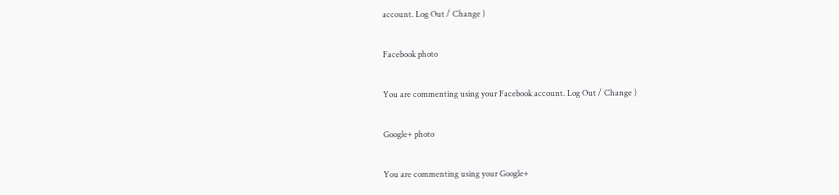account. Log Out / Change )

Facebook photo

You are commenting using your Facebook account. Log Out / Change )

Google+ photo

You are commenting using your Google+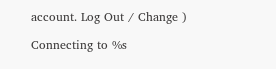account. Log Out / Change )

Connecting to %s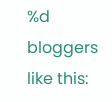%d bloggers like this: